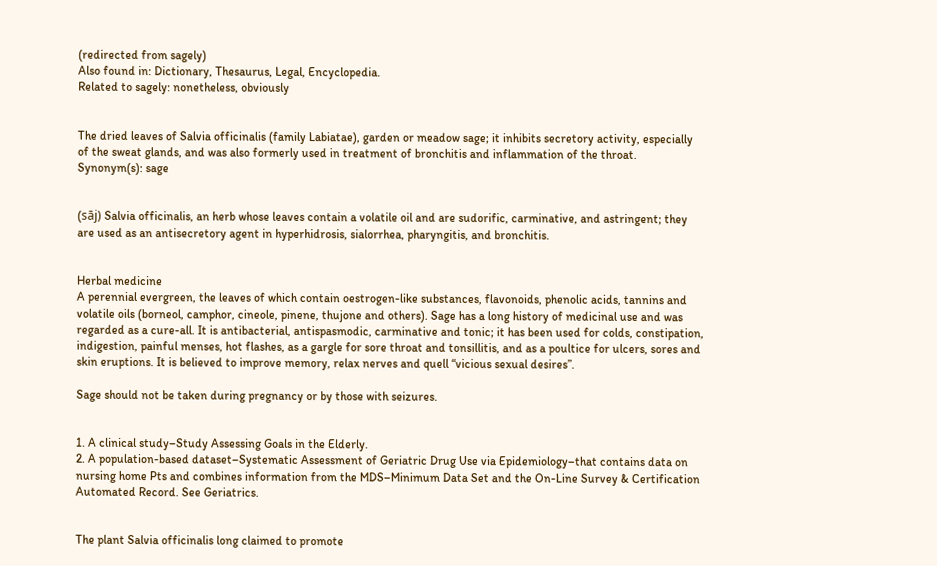(redirected from sagely)
Also found in: Dictionary, Thesaurus, Legal, Encyclopedia.
Related to sagely: nonetheless, obviously


The dried leaves of Salvia officinalis (family Labiatae), garden or meadow sage; it inhibits secretory activity, especially of the sweat glands, and was also formerly used in treatment of bronchitis and inflammation of the throat.
Synonym(s): sage


(sāj) Salvia officinalis, an herb whose leaves contain a volatile oil and are sudorific, carminative, and astringent; they are used as an antisecretory agent in hyperhidrosis, sialorrhea, pharyngitis, and bronchitis.


Herbal medicine
A perennial evergreen, the leaves of which contain oestrogen-like substances, flavonoids, phenolic acids, tannins and volatile oils (borneol, camphor, cineole, pinene, thujone and others). Sage has a long history of medicinal use and was regarded as a cure-all. It is antibacterial, antispasmodic, carminative and tonic; it has been used for colds, constipation, indigestion, painful menses, hot flashes, as a gargle for sore throat and tonsillitis, and as a poultice for ulcers, sores and skin eruptions. It is believed to improve memory, relax nerves and quell “vicious sexual desires”.

Sage should not be taken during pregnancy or by those with seizures.


1. A clinical study–Study Assessing Goals in the Elderly.
2. A population-based dataset–Systematic Assessment of Geriatric Drug Use via Epidemiology–that contains data on nursing home Pts and combines information from the MDS–Minimum Data Set and the On-Line Survey & Certification Automated Record. See Geriatrics.


The plant Salvia officinalis long claimed to promote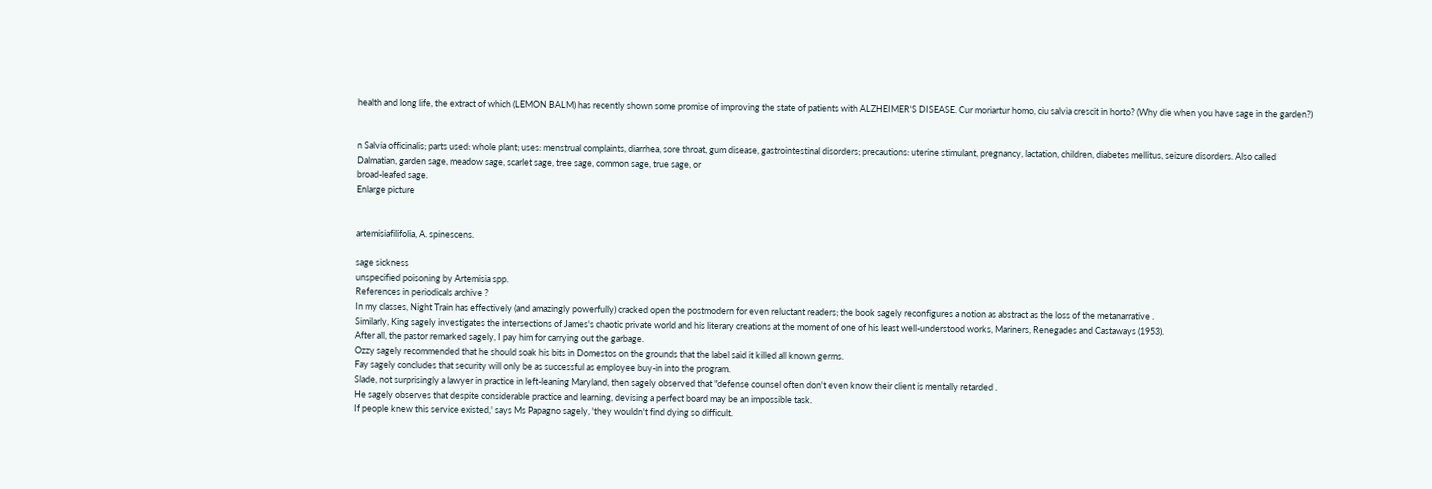health and long life, the extract of which (LEMON BALM) has recently shown some promise of improving the state of patients with ALZHEIMER'S DISEASE. Cur moriartur homo, ciu salvia crescit in horto? (Why die when you have sage in the garden?)


n Salvia officinalis; parts used: whole plant; uses: menstrual complaints, diarrhea, sore throat, gum disease, gastrointestinal disorders; precautions: uterine stimulant, pregnancy, lactation, children, diabetes mellitus, seizure disorders. Also called
Dalmatian, garden sage, meadow sage, scarlet sage, tree sage, common sage, true sage, or
broad-leafed sage.
Enlarge picture


artemisiafilifolia, A. spinescens.

sage sickness
unspecified poisoning by Artemisia spp.
References in periodicals archive ?
In my classes, Night Train has effectively (and amazingly powerfully) cracked open the postmodern for even reluctant readers; the book sagely reconfigures a notion as abstract as the loss of the metanarrative .
Similarly, King sagely investigates the intersections of James's chaotic private world and his literary creations at the moment of one of his least well-understood works, Mariners, Renegades and Castaways (1953).
After all, the pastor remarked sagely, I pay him for carrying out the garbage.
Ozzy sagely recommended that he should soak his bits in Domestos on the grounds that the label said it killed all known germs.
Fay sagely concludes that security will only be as successful as employee buy-in into the program.
Slade, not surprisingly a lawyer in practice in left-leaning Maryland, then sagely observed that "defense counsel often don't even know their client is mentally retarded .
He sagely observes that despite considerable practice and learning, devising a perfect board may be an impossible task.
If people knew this service existed,' says Ms Papagno sagely, 'they wouldn't find dying so difficult.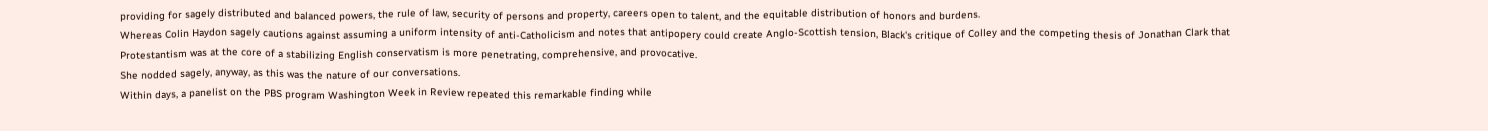providing for sagely distributed and balanced powers, the rule of law, security of persons and property, careers open to talent, and the equitable distribution of honors and burdens.
Whereas Colin Haydon sagely cautions against assuming a uniform intensity of anti-Catholicism and notes that antipopery could create Anglo-Scottish tension, Black's critique of Colley and the competing thesis of Jonathan Clark that Protestantism was at the core of a stabilizing English conservatism is more penetrating, comprehensive, and provocative.
She nodded sagely, anyway, as this was the nature of our conversations.
Within days, a panelist on the PBS program Washington Week in Review repeated this remarkable finding while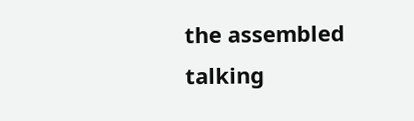the assembled talking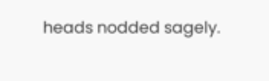heads nodded sagely.